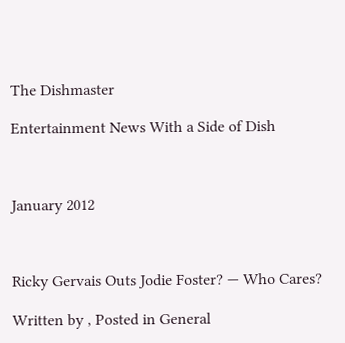The Dishmaster

Entertainment News With a Side of Dish



January 2012



Ricky Gervais Outs Jodie Foster? — Who Cares?

Written by , Posted in General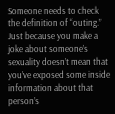Someone needs to check the definition of “outing.” Just because you make a joke about someone’s sexuality doesn’t mean that you’ve exposed some inside information about that person’s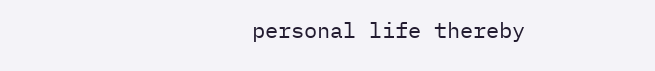personal life thereby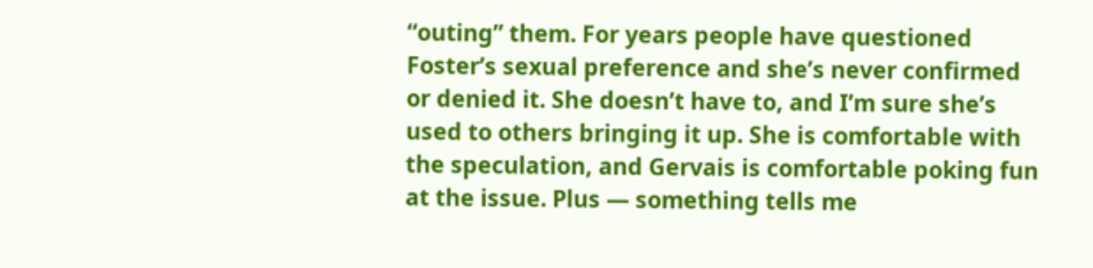“outing” them. For years people have questioned Foster’s sexual preference and she’s never confirmed or denied it. She doesn’t have to, and I’m sure she’s used to others bringing it up. She is comfortable with the speculation, and Gervais is comfortable poking fun at the issue. Plus — something tells me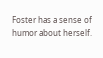Foster has a sense of humor about herself.